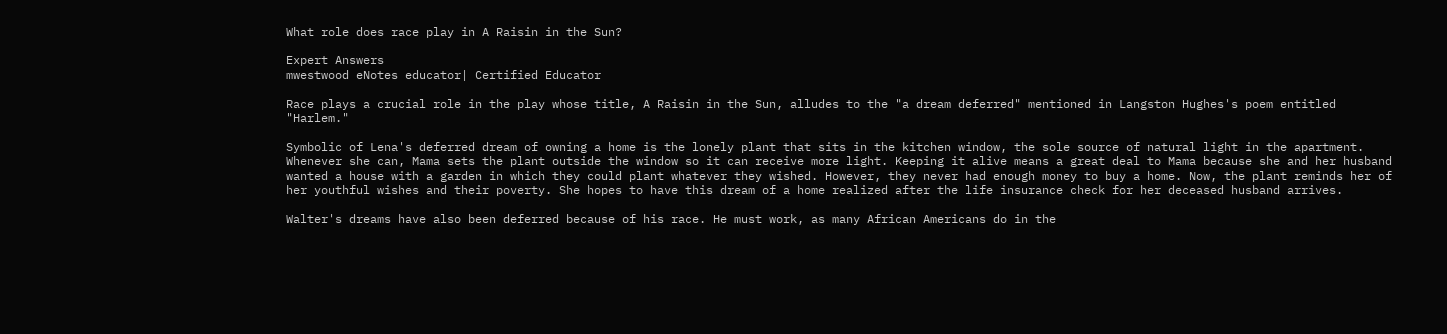What role does race play in A Raisin in the Sun?

Expert Answers
mwestwood eNotes educator| Certified Educator

Race plays a crucial role in the play whose title, A Raisin in the Sun, alludes to the "a dream deferred" mentioned in Langston Hughes's poem entitled "Harlem."

Symbolic of Lena's deferred dream of owning a home is the lonely plant that sits in the kitchen window, the sole source of natural light in the apartment. Whenever she can, Mama sets the plant outside the window so it can receive more light. Keeping it alive means a great deal to Mama because she and her husband wanted a house with a garden in which they could plant whatever they wished. However, they never had enough money to buy a home. Now, the plant reminds her of her youthful wishes and their poverty. She hopes to have this dream of a home realized after the life insurance check for her deceased husband arrives.

Walter's dreams have also been deferred because of his race. He must work, as many African Americans do in the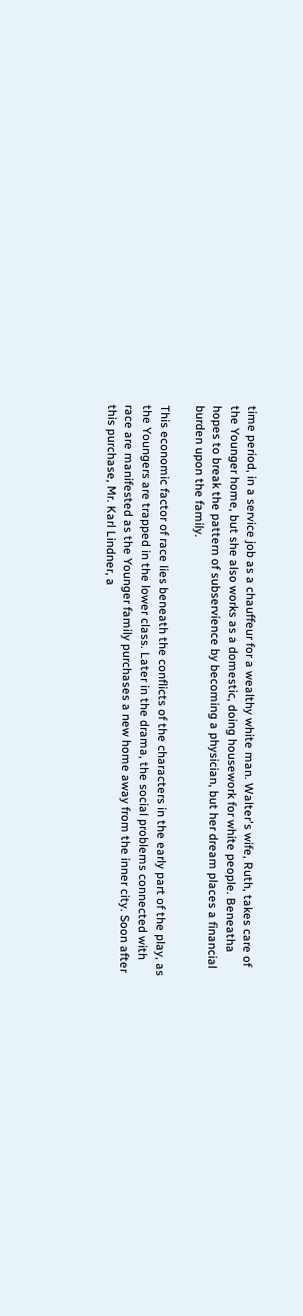time period, in a service job as a chauffeur for a wealthy white man. Walter's wife, Ruth, takes care of the Younger home, but she also works as a domestic, doing housework for white people. Beneatha hopes to break the pattern of subservience by becoming a physician, but her dream places a financial burden upon the family.

This economic factor of race lies beneath the conflicts of the characters in the early part of the play, as the Youngers are trapped in the lower class. Later in the drama, the social problems connected with race are manifested as the Younger family purchases a new home away from the inner city. Soon after this purchase, Mr. Karl Lindner, a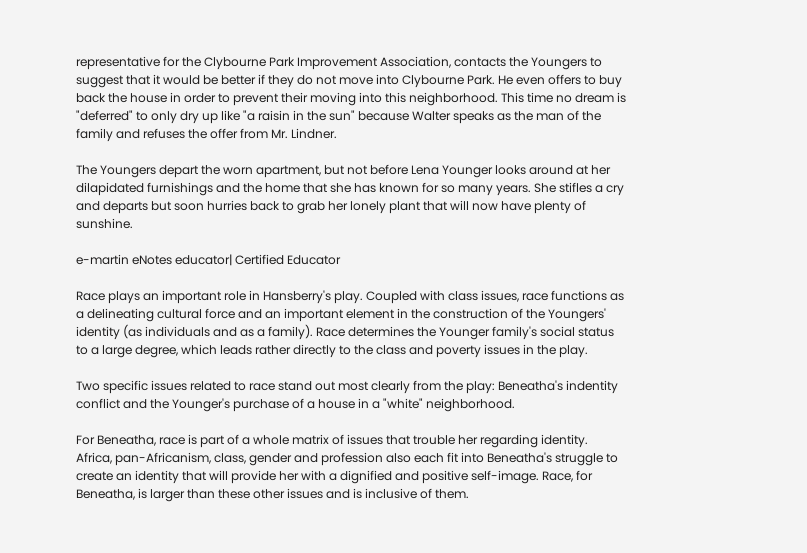representative for the Clybourne Park Improvement Association, contacts the Youngers to suggest that it would be better if they do not move into Clybourne Park. He even offers to buy back the house in order to prevent their moving into this neighborhood. This time no dream is "deferred" to only dry up like "a raisin in the sun" because Walter speaks as the man of the family and refuses the offer from Mr. Lindner.

The Youngers depart the worn apartment, but not before Lena Younger looks around at her dilapidated furnishings and the home that she has known for so many years. She stifles a cry and departs but soon hurries back to grab her lonely plant that will now have plenty of sunshine.

e-martin eNotes educator| Certified Educator

Race plays an important role in Hansberry's play. Coupled with class issues, race functions as a delineating cultural force and an important element in the construction of the Youngers' identity (as individuals and as a family). Race determines the Younger family's social status to a large degree, which leads rather directly to the class and poverty issues in the play.

Two specific issues related to race stand out most clearly from the play: Beneatha's indentity conflict and the Younger's purchase of a house in a "white" neighborhood.

For Beneatha, race is part of a whole matrix of issues that trouble her regarding identity. Africa, pan-Africanism, class, gender and profession also each fit into Beneatha's struggle to create an identity that will provide her with a dignified and positive self-image. Race, for Beneatha, is larger than these other issues and is inclusive of them.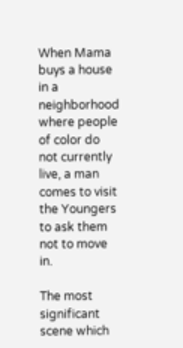When Mama buys a house in a neighborhood where people of color do not currently live, a man comes to visit the Youngers to ask them not to move in.

The most significant scene which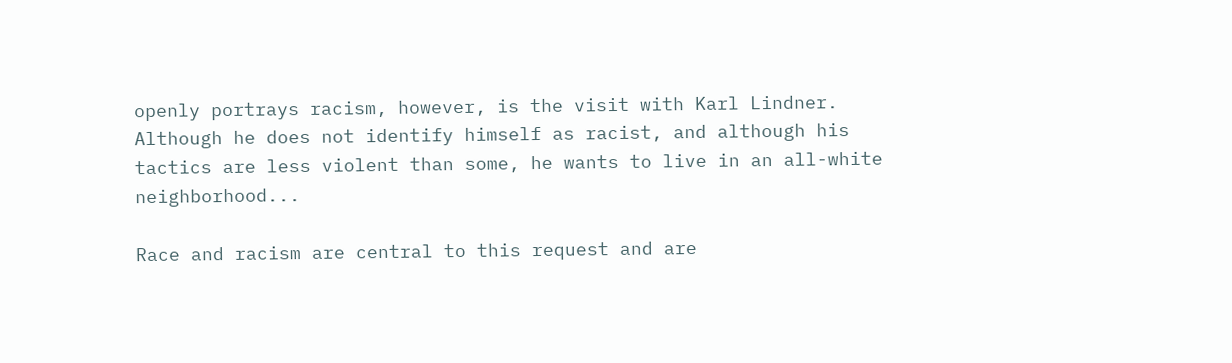openly portrays racism, however, is the visit with Karl Lindner. Although he does not identify himself as racist, and although his tactics are less violent than some, he wants to live in an all-white neighborhood...

Race and racism are central to this request and are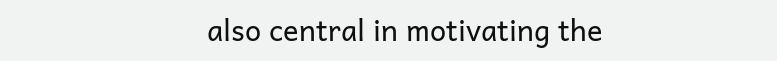also central in motivating the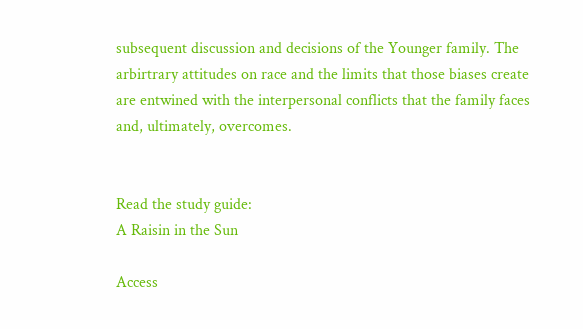subsequent discussion and decisions of the Younger family. The arbirtrary attitudes on race and the limits that those biases create are entwined with the interpersonal conflicts that the family faces and, ultimately, overcomes.


Read the study guide:
A Raisin in the Sun

Access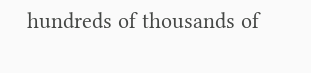hundreds of thousands of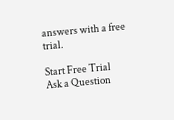answers with a free trial.

Start Free Trial
Ask a Question